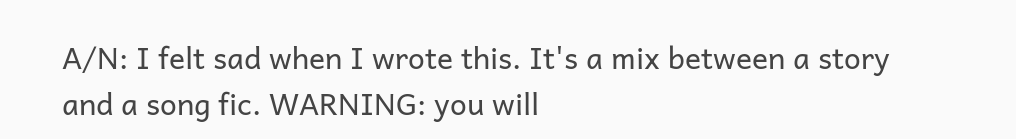A/N: I felt sad when I wrote this. It's a mix between a story and a song fic. WARNING: you will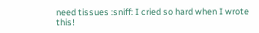need tissues :sniff: I cried so hard when I wrote this!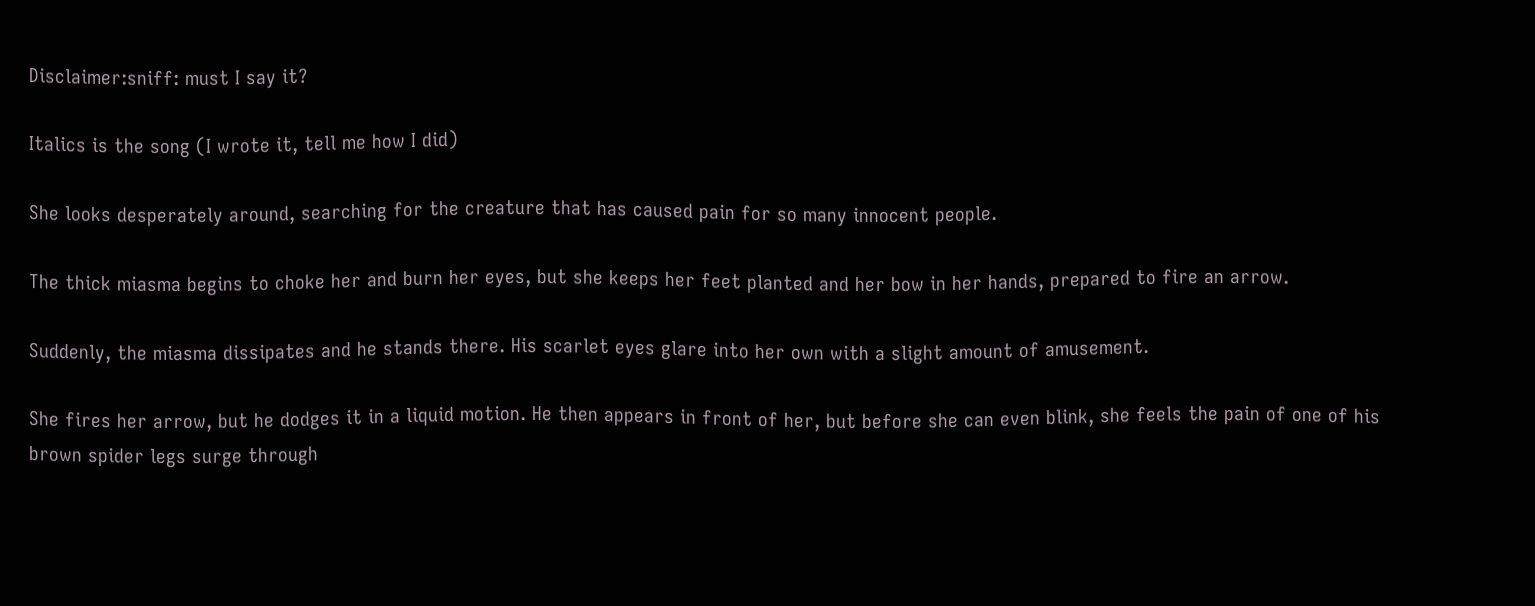Disclaimer:sniff: must I say it?

Italics is the song (I wrote it, tell me how I did)

She looks desperately around, searching for the creature that has caused pain for so many innocent people.

The thick miasma begins to choke her and burn her eyes, but she keeps her feet planted and her bow in her hands, prepared to fire an arrow.

Suddenly, the miasma dissipates and he stands there. His scarlet eyes glare into her own with a slight amount of amusement.

She fires her arrow, but he dodges it in a liquid motion. He then appears in front of her, but before she can even blink, she feels the pain of one of his brown spider legs surge through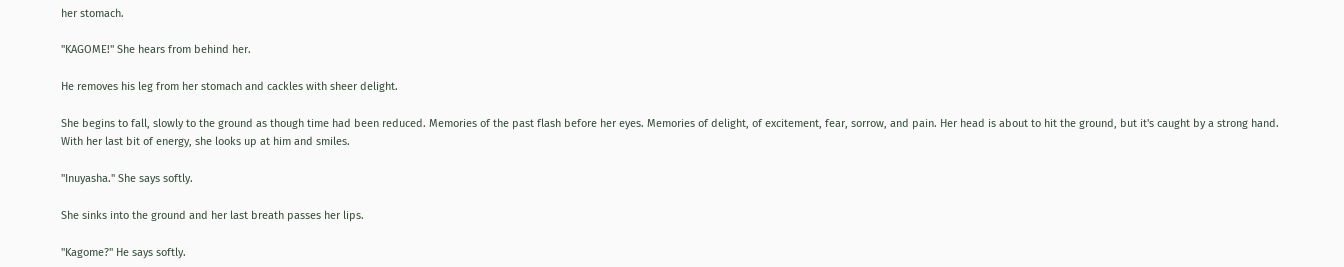her stomach.

"KAGOME!" She hears from behind her.

He removes his leg from her stomach and cackles with sheer delight.

She begins to fall, slowly to the ground as though time had been reduced. Memories of the past flash before her eyes. Memories of delight, of excitement, fear, sorrow, and pain. Her head is about to hit the ground, but it's caught by a strong hand. With her last bit of energy, she looks up at him and smiles.

"Inuyasha." She says softly.

She sinks into the ground and her last breath passes her lips.

"Kagome?" He says softly.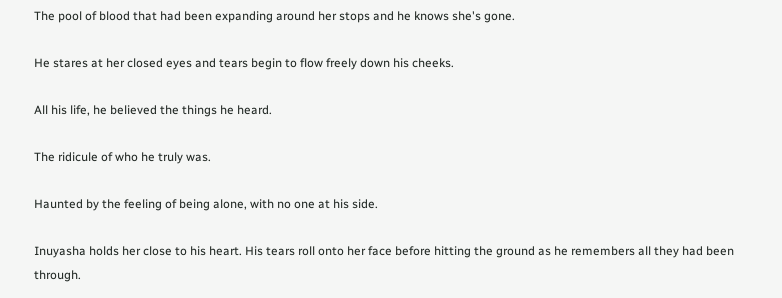The pool of blood that had been expanding around her stops and he knows she's gone.

He stares at her closed eyes and tears begin to flow freely down his cheeks.

All his life, he believed the things he heard.

The ridicule of who he truly was.

Haunted by the feeling of being alone, with no one at his side.

Inuyasha holds her close to his heart. His tears roll onto her face before hitting the ground as he remembers all they had been through.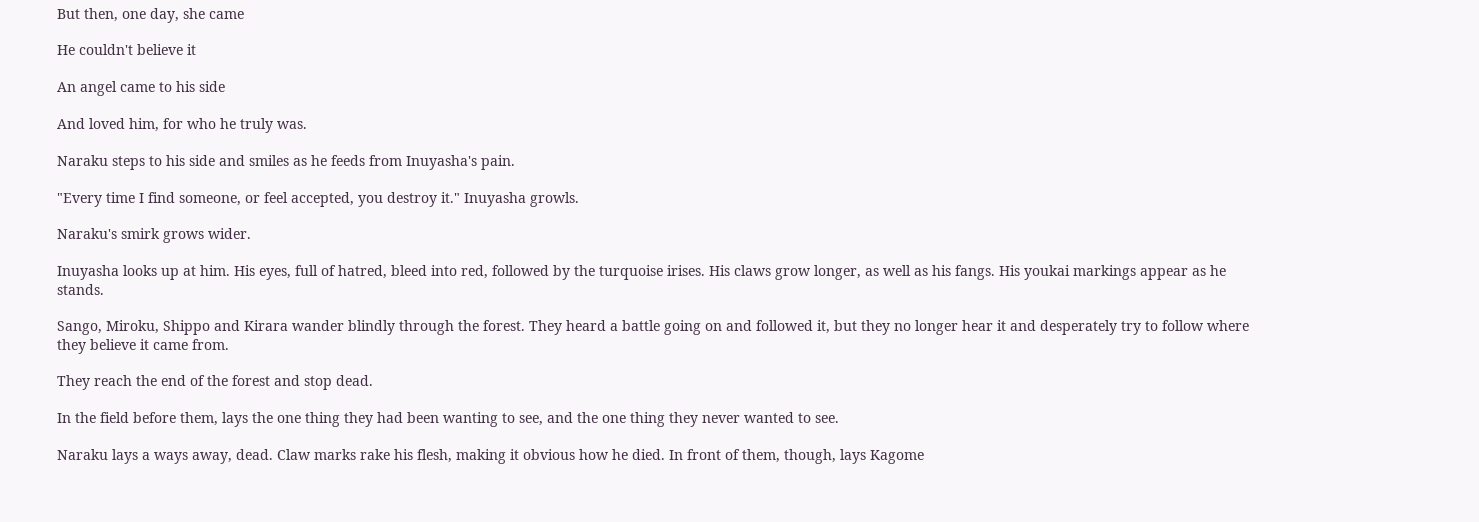But then, one day, she came

He couldn't believe it

An angel came to his side

And loved him, for who he truly was.

Naraku steps to his side and smiles as he feeds from Inuyasha's pain.

"Every time I find someone, or feel accepted, you destroy it." Inuyasha growls.

Naraku's smirk grows wider.

Inuyasha looks up at him. His eyes, full of hatred, bleed into red, followed by the turquoise irises. His claws grow longer, as well as his fangs. His youkai markings appear as he stands.

Sango, Miroku, Shippo and Kirara wander blindly through the forest. They heard a battle going on and followed it, but they no longer hear it and desperately try to follow where they believe it came from.

They reach the end of the forest and stop dead.

In the field before them, lays the one thing they had been wanting to see, and the one thing they never wanted to see.

Naraku lays a ways away, dead. Claw marks rake his flesh, making it obvious how he died. In front of them, though, lays Kagome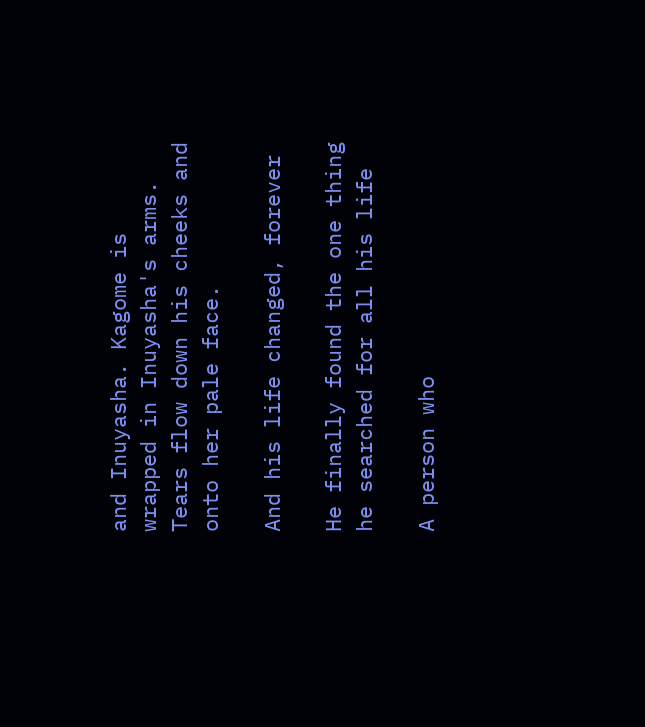and Inuyasha. Kagome is wrapped in Inuyasha's arms. Tears flow down his cheeks and onto her pale face.

And his life changed, forever

He finally found the one thing he searched for all his life

A person who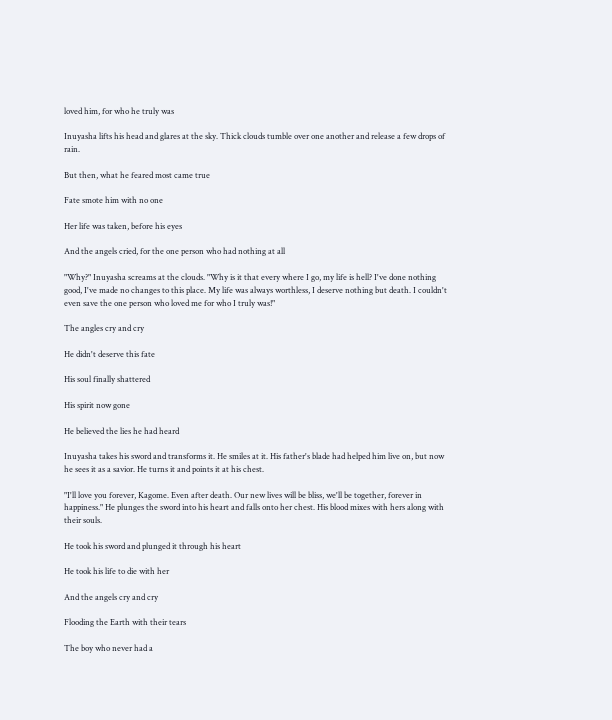loved him, for who he truly was

Inuyasha lifts his head and glares at the sky. Thick clouds tumble over one another and release a few drops of rain.

But then, what he feared most came true

Fate smote him with no one

Her life was taken, before his eyes

And the angels cried, for the one person who had nothing at all

"Why?" Inuyasha screams at the clouds. "Why is it that every where I go, my life is hell? I've done nothing good, I've made no changes to this place. My life was always worthless, I deserve nothing but death. I couldn't even save the one person who loved me for who I truly was!"

The angles cry and cry

He didn't deserve this fate

His soul finally shattered

His spirit now gone

He believed the lies he had heard

Inuyasha takes his sword and transforms it. He smiles at it. His father's blade had helped him live on, but now he sees it as a savior. He turns it and points it at his chest.

"I'll love you forever, Kagome. Even after death. Our new lives will be bliss, we'll be together, forever in happiness." He plunges the sword into his heart and falls onto her chest. His blood mixes with hers along with their souls.

He took his sword and plunged it through his heart

He took his life to die with her

And the angels cry and cry

Flooding the Earth with their tears

The boy who never had a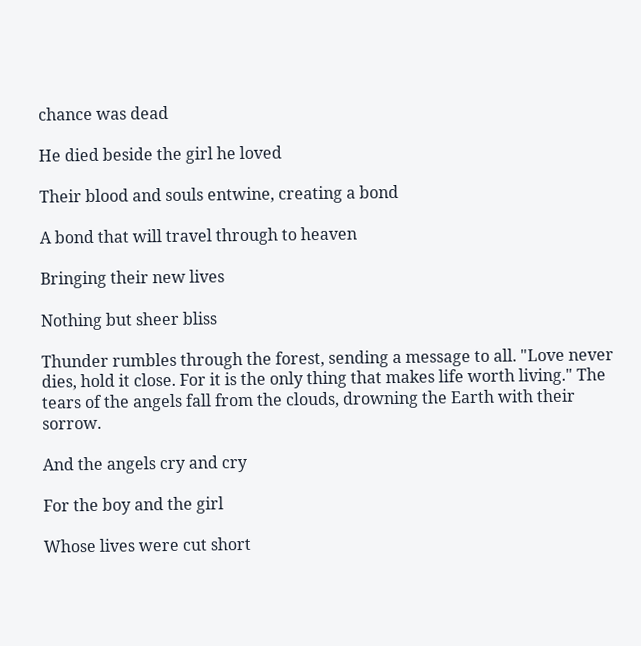chance was dead

He died beside the girl he loved

Their blood and souls entwine, creating a bond

A bond that will travel through to heaven

Bringing their new lives

Nothing but sheer bliss

Thunder rumbles through the forest, sending a message to all. "Love never dies, hold it close. For it is the only thing that makes life worth living." The tears of the angels fall from the clouds, drowning the Earth with their sorrow.

And the angels cry and cry

For the boy and the girl

Whose lives were cut short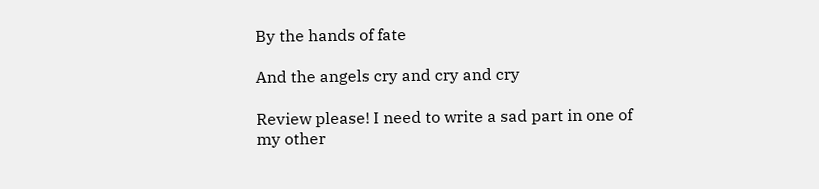By the hands of fate

And the angels cry and cry and cry

Review please! I need to write a sad part in one of my other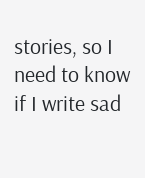stories, so I need to know if I write sad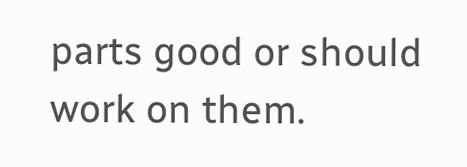parts good or should work on them.